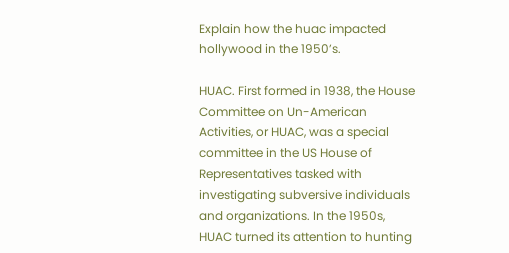Explain how the huac impacted hollywood in the 1950’s.

HUAC. First formed in 1938, the House Committee on Un-American Activities, or HUAC, was a special committee in the US House of Representatives tasked with investigating subversive individuals and organizations. In the 1950s, HUAC turned its attention to hunting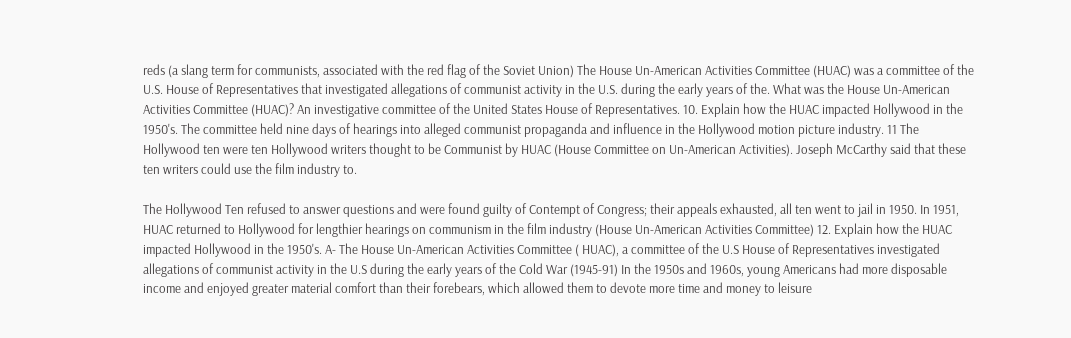reds (a slang term for communists, associated with the red flag of the Soviet Union) The House Un-American Activities Committee (HUAC) was a committee of the U.S. House of Representatives that investigated allegations of communist activity in the U.S. during the early years of the. What was the House Un-American Activities Committee (HUAC)? An investigative committee of the United States House of Representatives. 10. Explain how the HUAC impacted Hollywood in the 1950's. The committee held nine days of hearings into alleged communist propaganda and influence in the Hollywood motion picture industry. 11 The Hollywood ten were ten Hollywood writers thought to be Communist by HUAC (House Committee on Un-American Activities). Joseph McCarthy said that these ten writers could use the film industry to.

The Hollywood Ten refused to answer questions and were found guilty of Contempt of Congress; their appeals exhausted, all ten went to jail in 1950. In 1951, HUAC returned to Hollywood for lengthier hearings on communism in the film industry (House Un-American Activities Committee) 12. Explain how the HUAC impacted Hollywood in the 1950's. A- The House Un-American Activities Committee ( HUAC), a committee of the U.S House of Representatives investigated allegations of communist activity in the U.S during the early years of the Cold War (1945-91) In the 1950s and 1960s, young Americans had more disposable income and enjoyed greater material comfort than their forebears, which allowed them to devote more time and money to leisure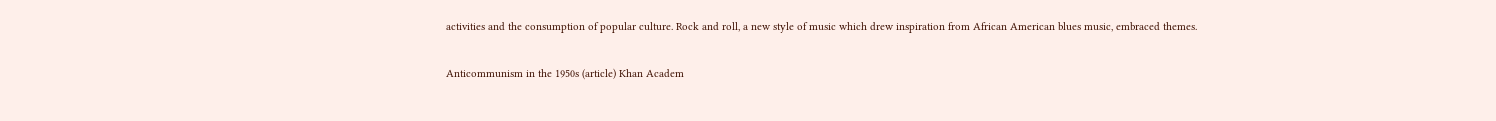activities and the consumption of popular culture. Rock and roll, a new style of music which drew inspiration from African American blues music, embraced themes.

Anticommunism in the 1950s (article) Khan Academ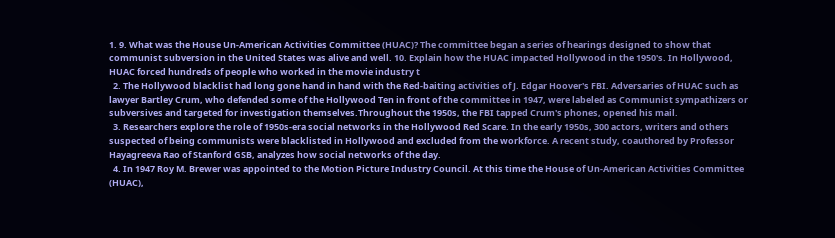1. 9. What was the House Un-American Activities Committee (HUAC)? The committee began a series of hearings designed to show that communist subversion in the United States was alive and well. 10. Explain how the HUAC impacted Hollywood in the 1950's. In Hollywood, HUAC forced hundreds of people who worked in the movie industry t
  2. The Hollywood blacklist had long gone hand in hand with the Red-baiting activities of J. Edgar Hoover's FBI. Adversaries of HUAC such as lawyer Bartley Crum, who defended some of the Hollywood Ten in front of the committee in 1947, were labeled as Communist sympathizers or subversives and targeted for investigation themselves.Throughout the 1950s, the FBI tapped Crum's phones, opened his mail.
  3. Researchers explore the role of 1950s-era social networks in the Hollywood Red Scare. In the early 1950s, 300 actors, writers and others suspected of being communists were blacklisted in Hollywood and excluded from the workforce. A recent study, coauthored by Professor Hayagreeva Rao of Stanford GSB, analyzes how social networks of the day.
  4. In 1947 Roy M. Brewer was appointed to the Motion Picture Industry Council. At this time the House of Un-American Activities Committee (HUAC),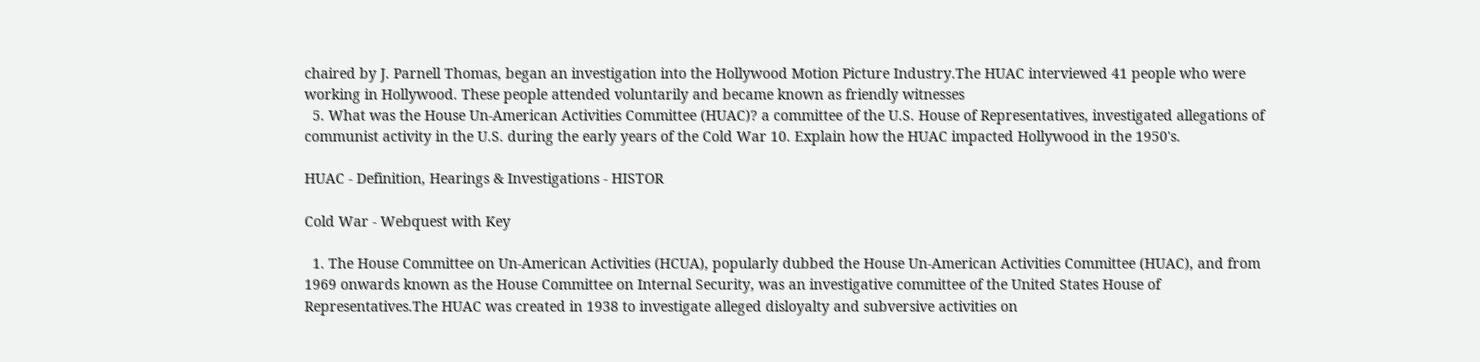chaired by J. Parnell Thomas, began an investigation into the Hollywood Motion Picture Industry.The HUAC interviewed 41 people who were working in Hollywood. These people attended voluntarily and became known as friendly witnesses
  5. What was the House Un-American Activities Committee (HUAC)? a committee of the U.S. House of Representatives, investigated allegations of communist activity in the U.S. during the early years of the Cold War 10. Explain how the HUAC impacted Hollywood in the 1950's.

HUAC - Definition, Hearings & Investigations - HISTOR

Cold War - Webquest with Key

  1. The House Committee on Un-American Activities (HCUA), popularly dubbed the House Un-American Activities Committee (HUAC), and from 1969 onwards known as the House Committee on Internal Security, was an investigative committee of the United States House of Representatives.The HUAC was created in 1938 to investigate alleged disloyalty and subversive activities on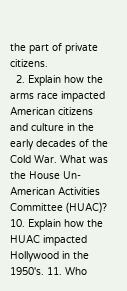the part of private citizens.
  2. Explain how the arms race impacted American citizens and culture in the early decades of the Cold War. What was the House Un-American Activities Committee (HUAC)? 10. Explain how the HUAC impacted Hollywood in the 1950's. 11. Who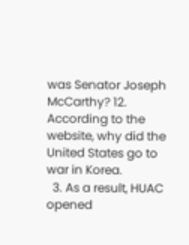was Senator Joseph McCarthy? 12. According to the website, why did the United States go to war in Korea.
  3. As a result, HUAC opened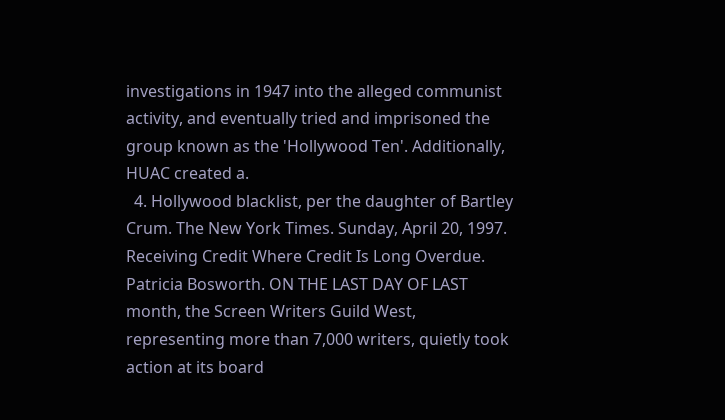investigations in 1947 into the alleged communist activity, and eventually tried and imprisoned the group known as the 'Hollywood Ten'. Additionally, HUAC created a.
  4. Hollywood blacklist, per the daughter of Bartley Crum. The New York Times. Sunday, April 20, 1997. Receiving Credit Where Credit Is Long Overdue. Patricia Bosworth. ON THE LAST DAY OF LAST month, the Screen Writers Guild West, representing more than 7,000 writers, quietly took action at its board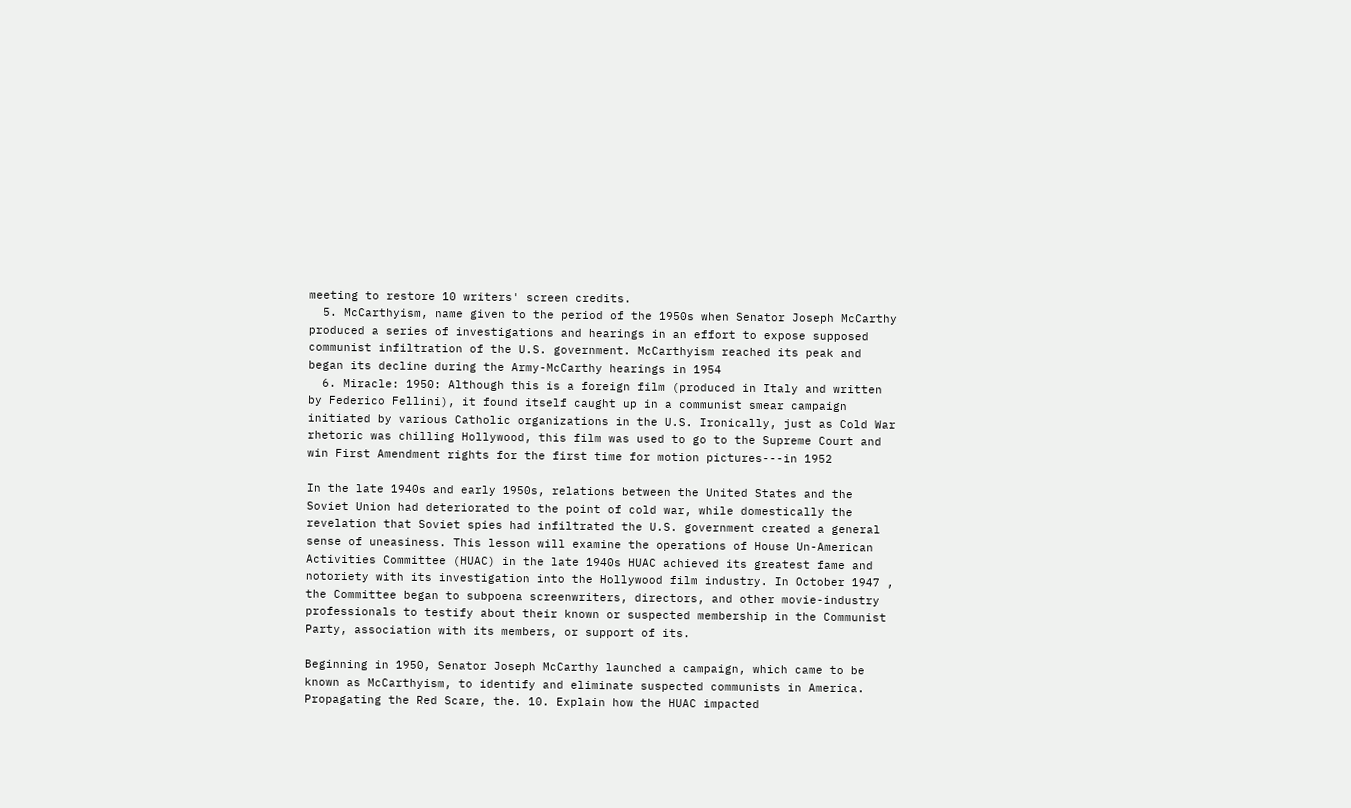meeting to restore 10 writers' screen credits.
  5. McCarthyism, name given to the period of the 1950s when Senator Joseph McCarthy produced a series of investigations and hearings in an effort to expose supposed communist infiltration of the U.S. government. McCarthyism reached its peak and began its decline during the Army-McCarthy hearings in 1954
  6. Miracle: 1950: Although this is a foreign film (produced in Italy and written by Federico Fellini), it found itself caught up in a communist smear campaign initiated by various Catholic organizations in the U.S. Ironically, just as Cold War rhetoric was chilling Hollywood, this film was used to go to the Supreme Court and win First Amendment rights for the first time for motion pictures---in 1952

In the late 1940s and early 1950s, relations between the United States and the Soviet Union had deteriorated to the point of cold war, while domestically the revelation that Soviet spies had infiltrated the U.S. government created a general sense of uneasiness. This lesson will examine the operations of House Un-American Activities Committee (HUAC) in the late 1940s HUAC achieved its greatest fame and notoriety with its investigation into the Hollywood film industry. In October 1947 , the Committee began to subpoena screenwriters, directors, and other movie-industry professionals to testify about their known or suspected membership in the Communist Party, association with its members, or support of its.

Beginning in 1950, Senator Joseph McCarthy launched a campaign, which came to be known as McCarthyism, to identify and eliminate suspected communists in America. Propagating the Red Scare, the. 10. Explain how the HUAC impacted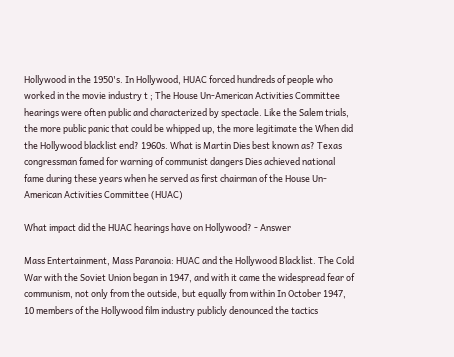Hollywood in the 1950's. In Hollywood, HUAC forced hundreds of people who worked in the movie industry t ; The House Un-American Activities Committee hearings were often public and characterized by spectacle. Like the Salem trials, the more public panic that could be whipped up, the more legitimate the When did the Hollywood blacklist end? 1960s. What is Martin Dies best known as? Texas congressman famed for warning of communist dangers Dies achieved national fame during these years when he served as first chairman of the House Un-American Activities Committee (HUAC)

What impact did the HUAC hearings have on Hollywood? - Answer

Mass Entertainment, Mass Paranoia: HUAC and the Hollywood Blacklist. The Cold War with the Soviet Union began in 1947, and with it came the widespread fear of communism, not only from the outside, but equally from within In October 1947, 10 members of the Hollywood film industry publicly denounced the tactics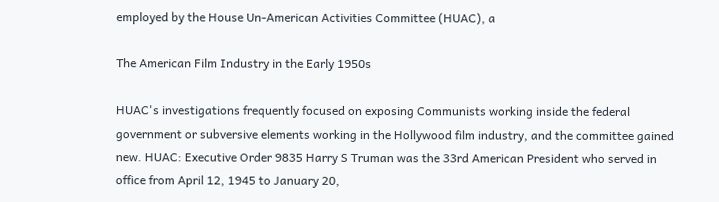employed by the House Un-American Activities Committee (HUAC), a

The American Film Industry in the Early 1950s

HUAC's investigations frequently focused on exposing Communists working inside the federal government or subversive elements working in the Hollywood film industry, and the committee gained new. HUAC: Executive Order 9835 Harry S Truman was the 33rd American President who served in office from April 12, 1945 to January 20,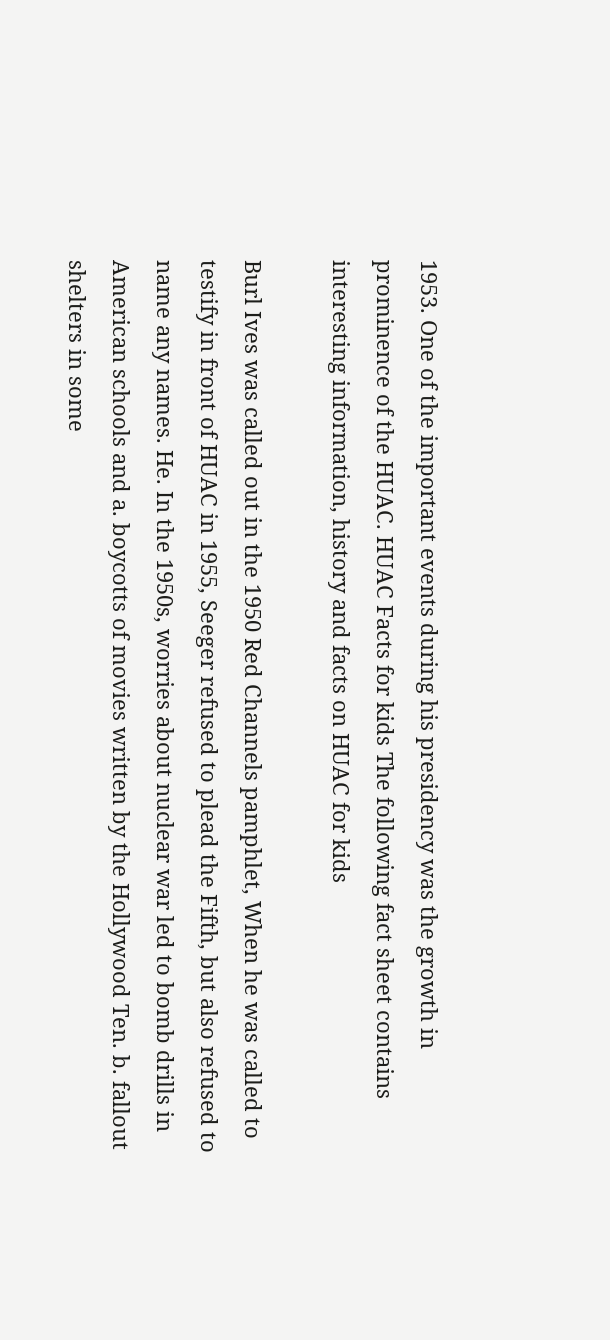1953. One of the important events during his presidency was the growth in prominence of the HUAC. HUAC Facts for kids The following fact sheet contains interesting information, history and facts on HUAC for kids

Burl Ives was called out in the 1950 Red Channels pamphlet, When he was called to testify in front of HUAC in 1955, Seeger refused to plead the Fifth, but also refused to name any names. He. In the 1950s, worries about nuclear war led to bomb drills in American schools and a. boycotts of movies written by the Hollywood Ten. b. fallout shelters in some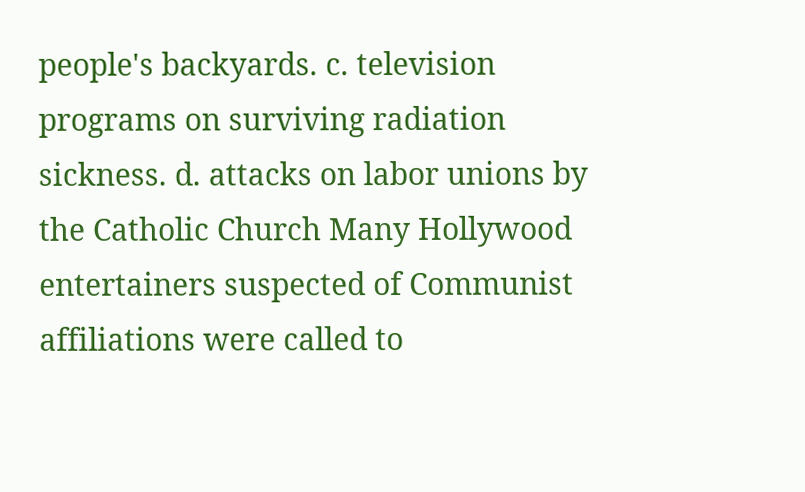people's backyards. c. television programs on surviving radiation sickness. d. attacks on labor unions by the Catholic Church Many Hollywood entertainers suspected of Communist affiliations were called to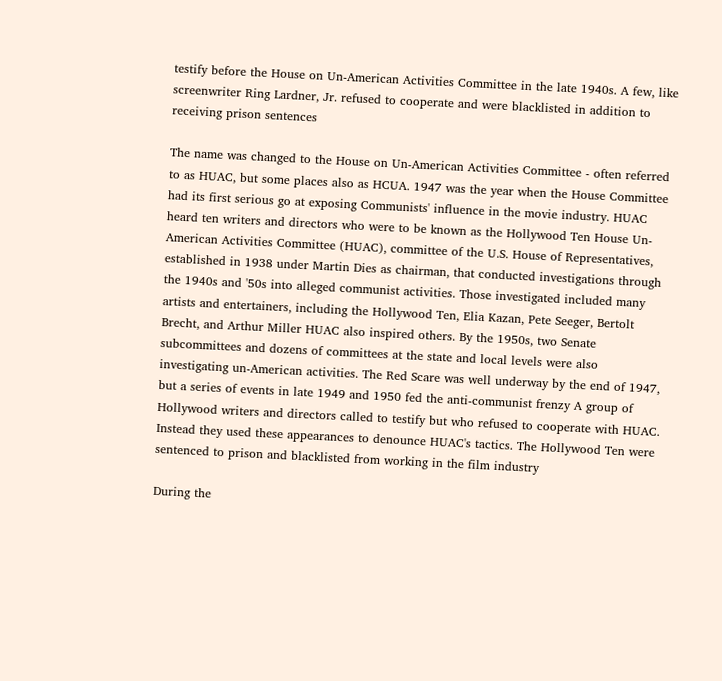testify before the House on Un-American Activities Committee in the late 1940s. A few, like screenwriter Ring Lardner, Jr. refused to cooperate and were blacklisted in addition to receiving prison sentences

The name was changed to the House on Un-American Activities Committee - often referred to as HUAC, but some places also as HCUA. 1947 was the year when the House Committee had its first serious go at exposing Communists' influence in the movie industry. HUAC heard ten writers and directors who were to be known as the Hollywood Ten House Un-American Activities Committee (HUAC), committee of the U.S. House of Representatives, established in 1938 under Martin Dies as chairman, that conducted investigations through the 1940s and '50s into alleged communist activities. Those investigated included many artists and entertainers, including the Hollywood Ten, Elia Kazan, Pete Seeger, Bertolt Brecht, and Arthur Miller HUAC also inspired others. By the 1950s, two Senate subcommittees and dozens of committees at the state and local levels were also investigating un-American activities. The Red Scare was well underway by the end of 1947, but a series of events in late 1949 and 1950 fed the anti-communist frenzy A group of Hollywood writers and directors called to testify but who refused to cooperate with HUAC. Instead they used these appearances to denounce HUAC's tactics. The Hollywood Ten were sentenced to prison and blacklisted from working in the film industry

During the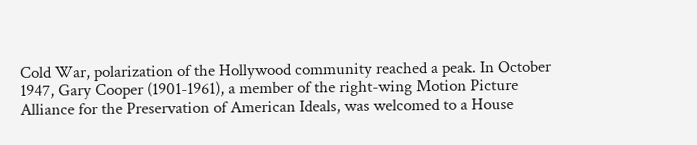Cold War, polarization of the Hollywood community reached a peak. In October 1947, Gary Cooper (1901-1961), a member of the right-wing Motion Picture Alliance for the Preservation of American Ideals, was welcomed to a House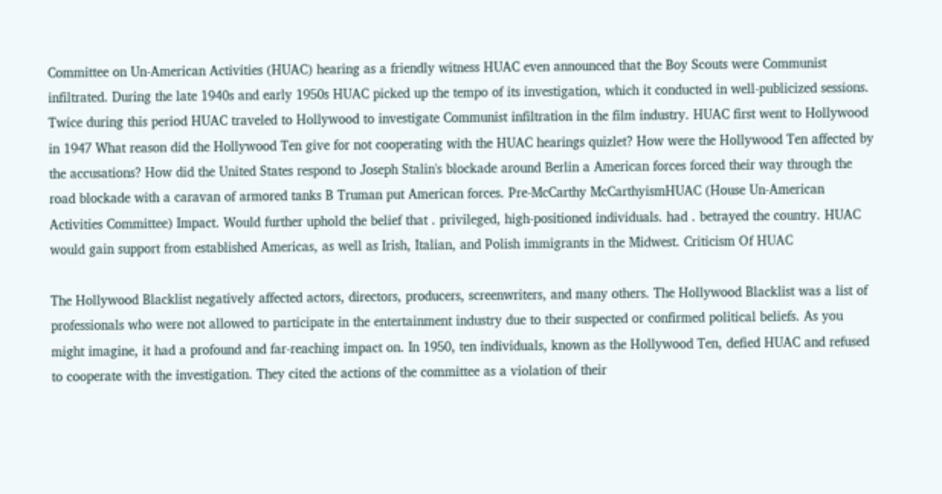Committee on Un-American Activities (HUAC) hearing as a friendly witness HUAC even announced that the Boy Scouts were Communist infiltrated. During the late 1940s and early 1950s HUAC picked up the tempo of its investigation, which it conducted in well-publicized sessions. Twice during this period HUAC traveled to Hollywood to investigate Communist infiltration in the film industry. HUAC first went to Hollywood in 1947 What reason did the Hollywood Ten give for not cooperating with the HUAC hearings quizlet? How were the Hollywood Ten affected by the accusations? How did the United States respond to Joseph Stalin's blockade around Berlin a American forces forced their way through the road blockade with a caravan of armored tanks B Truman put American forces. Pre-McCarthy McCarthyismHUAC (House Un-American Activities Committee) Impact. Would further uphold the belief that . privileged, high-positioned individuals. had . betrayed the country. HUAC would gain support from established Americas, as well as Irish, Italian, and Polish immigrants in the Midwest. Criticism Of HUAC

The Hollywood Blacklist negatively affected actors, directors, producers, screenwriters, and many others. The Hollywood Blacklist was a list of professionals who were not allowed to participate in the entertainment industry due to their suspected or confirmed political beliefs. As you might imagine, it had a profound and far-reaching impact on. In 1950, ten individuals, known as the Hollywood Ten, defied HUAC and refused to cooperate with the investigation. They cited the actions of the committee as a violation of their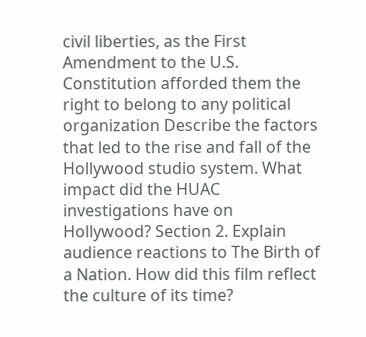civil liberties, as the First Amendment to the U.S. Constitution afforded them the right to belong to any political organization Describe the factors that led to the rise and fall of the Hollywood studio system. What impact did the HUAC investigations have on Hollywood? Section 2. Explain audience reactions to The Birth of a Nation. How did this film reflect the culture of its time?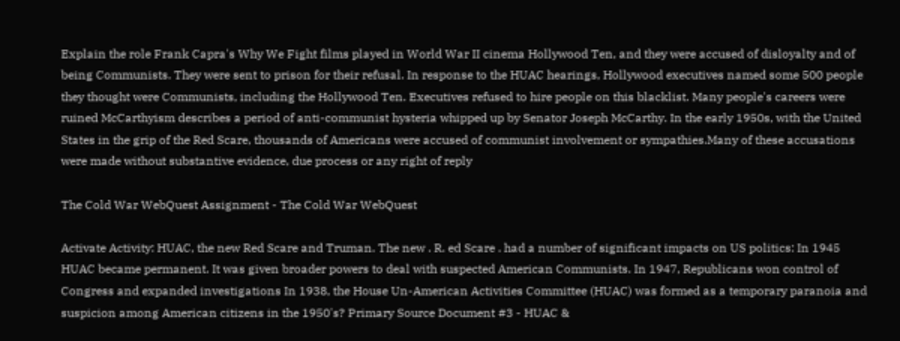Explain the role Frank Capra's Why We Fight films played in World War II cinema Hollywood Ten, and they were accused of disloyalty and of being Communists. They were sent to prison for their refusal. In response to the HUAC hearings, Hollywood executives named some 500 people they thought were Communists, including the Hollywood Ten. Executives refused to hire people on this blacklist. Many people's careers were ruined McCarthyism describes a period of anti-communist hysteria whipped up by Senator Joseph McCarthy. In the early 1950s, with the United States in the grip of the Red Scare, thousands of Americans were accused of communist involvement or sympathies.Many of these accusations were made without substantive evidence, due process or any right of reply

The Cold War WebQuest Assignment - The Cold War WebQuest

Activate Activity: HUAC, the new Red Scare and Truman. The new . R. ed Scare . had a number of significant impacts on US politics: In 1945 HUAC became permanent. It was given broader powers to deal with suspected American Communists. In 1947, Republicans won control of Congress and expanded investigations In 1938, the House Un-American Activities Committee (HUAC) was formed as a temporary paranoia and suspicion among American citizens in the 1950's? Primary Source Document #3 - HUAC &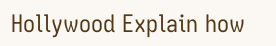Hollywood Explain how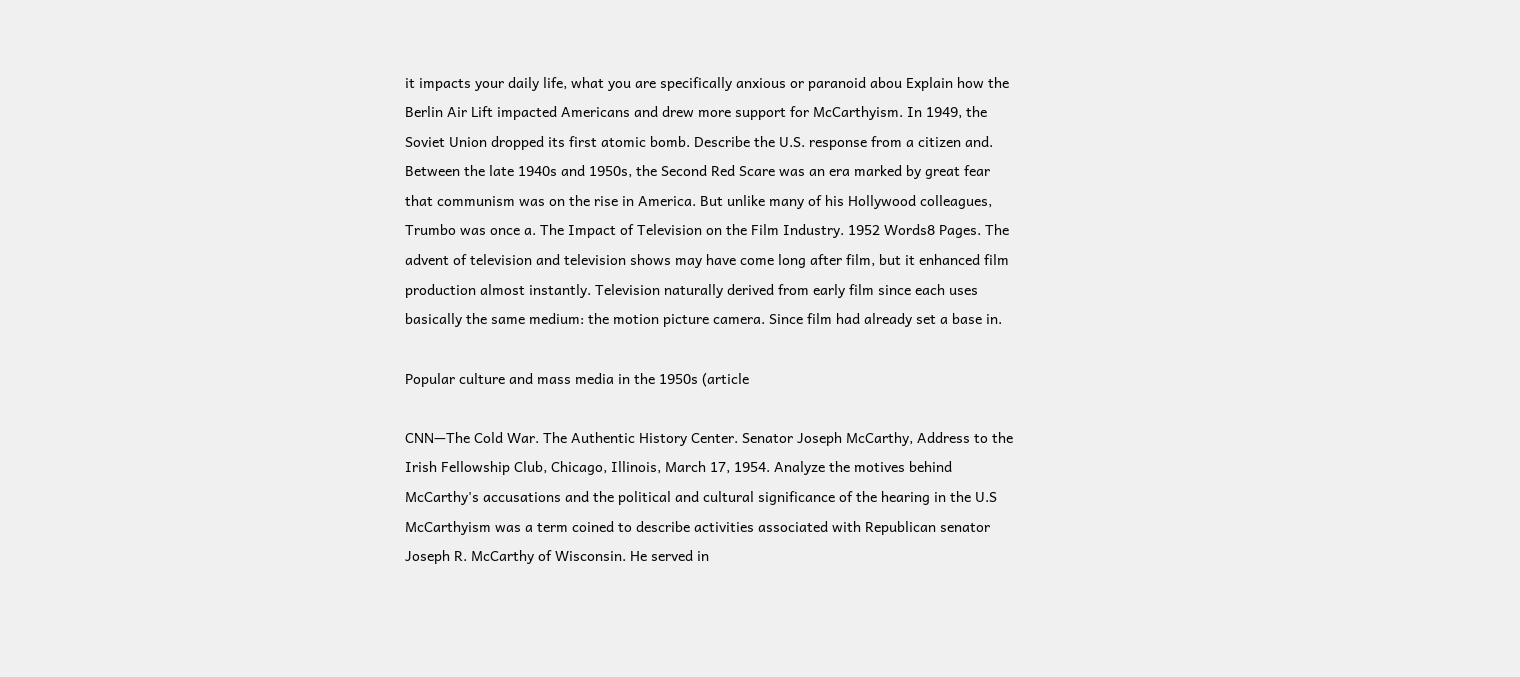it impacts your daily life, what you are specifically anxious or paranoid abou Explain how the Berlin Air Lift impacted Americans and drew more support for McCarthyism. In 1949, the Soviet Union dropped its first atomic bomb. Describe the U.S. response from a citizen and. Between the late 1940s and 1950s, the Second Red Scare was an era marked by great fear that communism was on the rise in America. But unlike many of his Hollywood colleagues, Trumbo was once a. The Impact of Television on the Film Industry. 1952 Words8 Pages. The advent of television and television shows may have come long after film, but it enhanced film production almost instantly. Television naturally derived from early film since each uses basically the same medium: the motion picture camera. Since film had already set a base in.

Popular culture and mass media in the 1950s (article

CNN—The Cold War. The Authentic History Center. Senator Joseph McCarthy, Address to the Irish Fellowship Club, Chicago, Illinois, March 17, 1954. Analyze the motives behind McCarthy's accusations and the political and cultural significance of the hearing in the U.S McCarthyism was a term coined to describe activities associated with Republican senator Joseph R. McCarthy of Wisconsin. He served in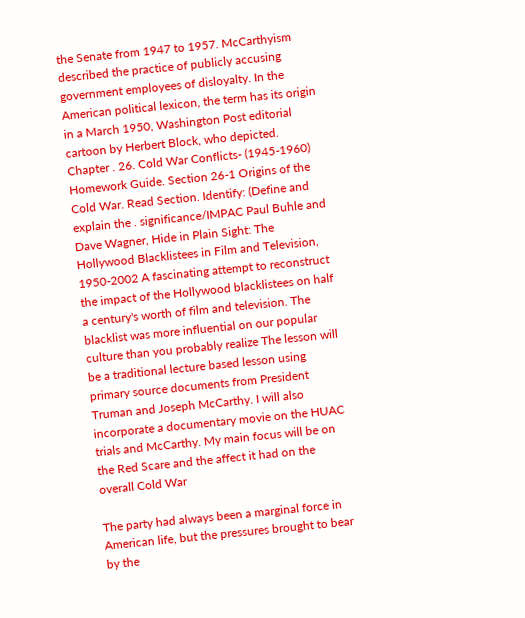the Senate from 1947 to 1957. McCarthyism described the practice of publicly accusing government employees of disloyalty. In the American political lexicon, the term has its origin in a March 1950, Washington Post editorial cartoon by Herbert Block, who depicted. Chapter . 26. Cold War Conflicts- (1945-1960) Homework Guide. Section 26-1 Origins of the Cold War. Read Section. Identify: (Define and explain the . significance/IMPAC Paul Buhle and Dave Wagner, Hide in Plain Sight: The Hollywood Blacklistees in Film and Television, 1950-2002 A fascinating attempt to reconstruct the impact of the Hollywood blacklistees on half a century's worth of film and television. The blacklist was more influential on our popular culture than you probably realize The lesson will be a traditional lecture based lesson using primary source documents from President Truman and Joseph McCarthy. I will also incorporate a documentary movie on the HUAC trials and McCarthy. My main focus will be on the Red Scare and the affect it had on the overall Cold War

The party had always been a marginal force in American life, but the pressures brought to bear by the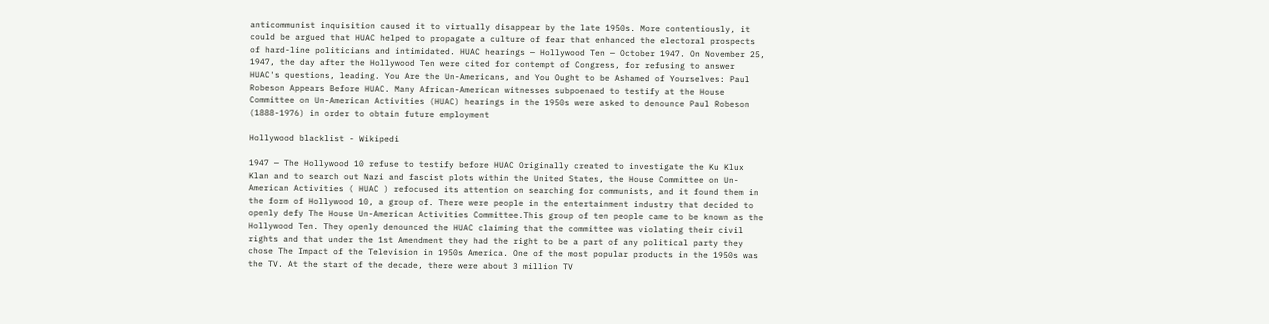anticommunist inquisition caused it to virtually disappear by the late 1950s. More contentiously, it could be argued that HUAC helped to propagate a culture of fear that enhanced the electoral prospects of hard-line politicians and intimidated. HUAC hearings — Hollywood Ten — October 1947. On November 25, 1947, the day after the Hollywood Ten were cited for contempt of Congress, for refusing to answer HUAC's questions, leading. You Are the Un-Americans, and You Ought to be Ashamed of Yourselves: Paul Robeson Appears Before HUAC. Many African-American witnesses subpoenaed to testify at the House Committee on Un-American Activities (HUAC) hearings in the 1950s were asked to denounce Paul Robeson (1888-1976) in order to obtain future employment

Hollywood blacklist - Wikipedi

1947 — The Hollywood 10 refuse to testify before HUAC Originally created to investigate the Ku Klux Klan and to search out Nazi and fascist plots within the United States, the House Committee on Un-American Activities ( HUAC ) refocused its attention on searching for communists, and it found them in the form of Hollywood 10, a group of. There were people in the entertainment industry that decided to openly defy The House Un-American Activities Committee.This group of ten people came to be known as the Hollywood Ten. They openly denounced the HUAC claiming that the committee was violating their civil rights and that under the 1st Amendment they had the right to be a part of any political party they chose The Impact of the Television in 1950s America. One of the most popular products in the 1950s was the TV. At the start of the decade, there were about 3 million TV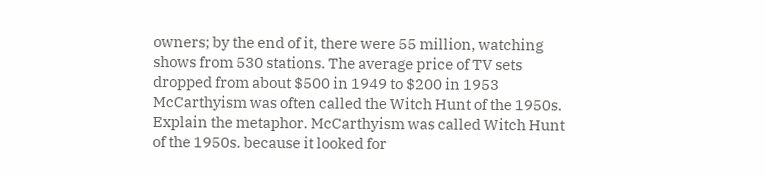owners; by the end of it, there were 55 million, watching shows from 530 stations. The average price of TV sets dropped from about $500 in 1949 to $200 in 1953 McCarthyism was often called the Witch Hunt of the 1950s. Explain the metaphor. McCarthyism was called Witch Hunt of the 1950s. because it looked for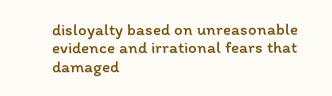disloyalty based on unreasonable evidence and irrational fears that damaged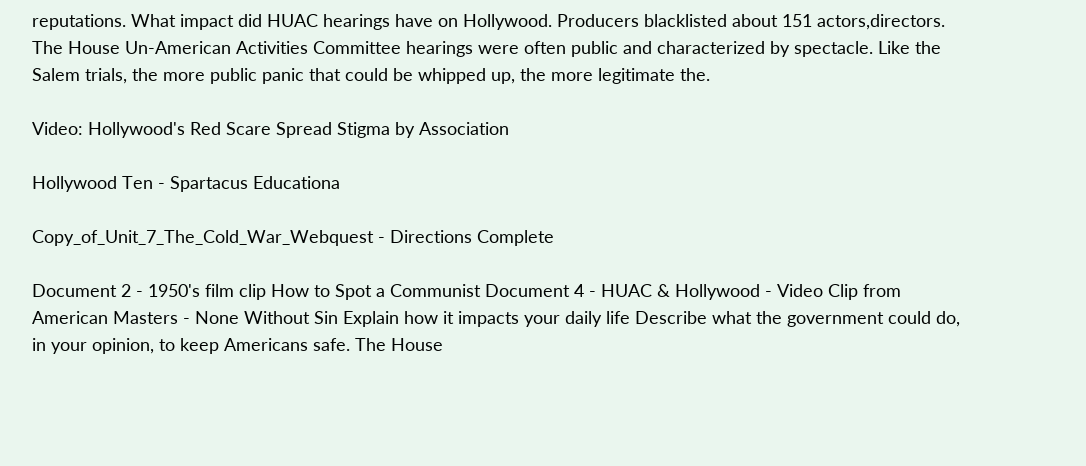reputations. What impact did HUAC hearings have on Hollywood. Producers blacklisted about 151 actors,directors. The House Un-American Activities Committee hearings were often public and characterized by spectacle. Like the Salem trials, the more public panic that could be whipped up, the more legitimate the.

Video: Hollywood's Red Scare Spread Stigma by Association

Hollywood Ten - Spartacus Educationa

Copy_of_Unit_7_The_Cold_War_Webquest - Directions Complete

Document 2 - 1950's film clip How to Spot a Communist Document 4 - HUAC & Hollywood - Video Clip from American Masters - None Without Sin Explain how it impacts your daily life Describe what the government could do, in your opinion, to keep Americans safe. The House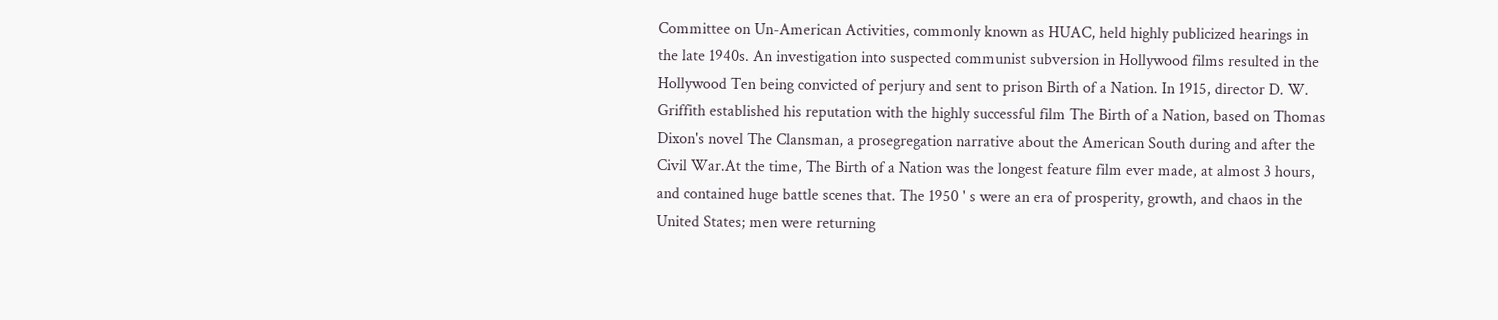Committee on Un-American Activities, commonly known as HUAC, held highly publicized hearings in the late 1940s. An investigation into suspected communist subversion in Hollywood films resulted in the Hollywood Ten being convicted of perjury and sent to prison Birth of a Nation. In 1915, director D. W. Griffith established his reputation with the highly successful film The Birth of a Nation, based on Thomas Dixon's novel The Clansman, a prosegregation narrative about the American South during and after the Civil War.At the time, The Birth of a Nation was the longest feature film ever made, at almost 3 hours, and contained huge battle scenes that. The 1950 ' s were an era of prosperity, growth, and chaos in the United States; men were returning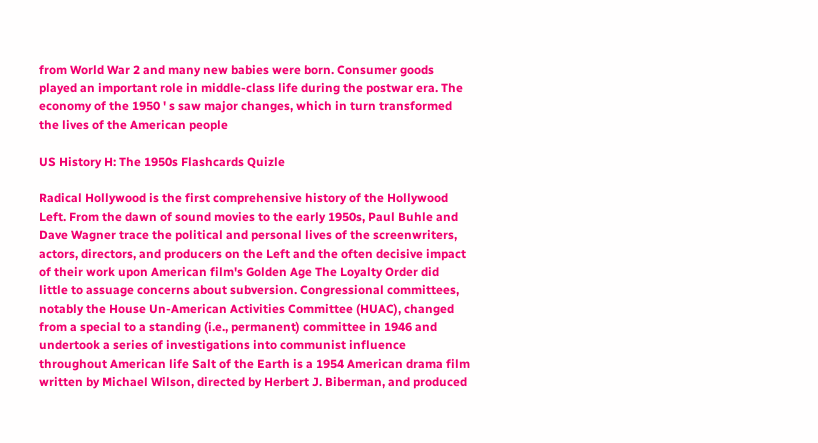from World War 2 and many new babies were born. Consumer goods played an important role in middle-class life during the postwar era. The economy of the 1950 ' s saw major changes, which in turn transformed the lives of the American people

US History H: The 1950s Flashcards Quizle

Radical Hollywood is the first comprehensive history of the Hollywood Left. From the dawn of sound movies to the early 1950s, Paul Buhle and Dave Wagner trace the political and personal lives of the screenwriters, actors, directors, and producers on the Left and the often decisive impact of their work upon American film's Golden Age The Loyalty Order did little to assuage concerns about subversion. Congressional committees, notably the House Un-American Activities Committee (HUAC), changed from a special to a standing (i.e., permanent) committee in 1946 and undertook a series of investigations into communist influence throughout American life Salt of the Earth is a 1954 American drama film written by Michael Wilson, directed by Herbert J. Biberman, and produced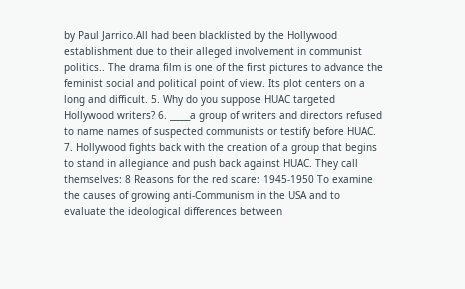by Paul Jarrico.All had been blacklisted by the Hollywood establishment due to their alleged involvement in communist politics.. The drama film is one of the first pictures to advance the feminist social and political point of view. Its plot centers on a long and difficult. 5. Why do you suppose HUAC targeted Hollywood writers? 6. _____a group of writers and directors refused to name names of suspected communists or testify before HUAC. 7. Hollywood fights back with the creation of a group that begins to stand in allegiance and push back against HUAC. They call themselves: 8 Reasons for the red scare: 1945-1950 To examine the causes of growing anti-Communism in the USA and to evaluate the ideological differences between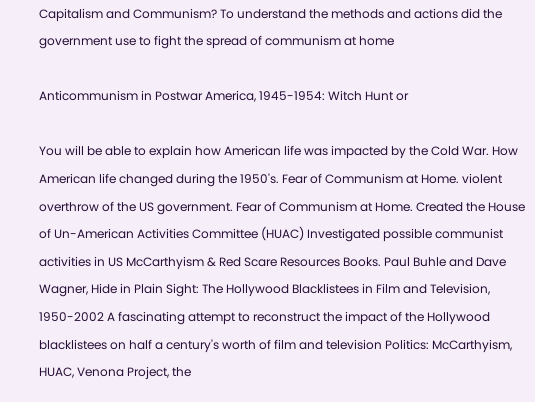Capitalism and Communism? To understand the methods and actions did the government use to fight the spread of communism at home

Anticommunism in Postwar America, 1945-1954: Witch Hunt or

You will be able to explain how American life was impacted by the Cold War. How American life changed during the 1950's. Fear of Communism at Home. violent overthrow of the US government. Fear of Communism at Home. Created the House of Un-American Activities Committee (HUAC) Investigated possible communist activities in US McCarthyism & Red Scare Resources Books. Paul Buhle and Dave Wagner, Hide in Plain Sight: The Hollywood Blacklistees in Film and Television, 1950-2002 A fascinating attempt to reconstruct the impact of the Hollywood blacklistees on half a century's worth of film and television Politics: McCarthyism, HUAC, Venona Project, the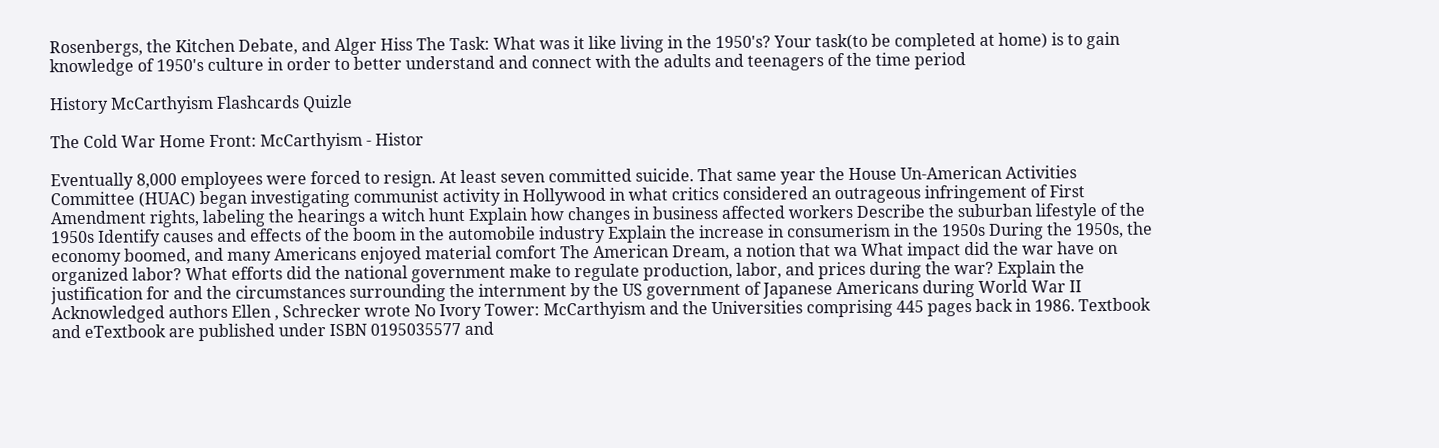Rosenbergs, the Kitchen Debate, and Alger Hiss The Task: What was it like living in the 1950's? Your task(to be completed at home) is to gain knowledge of 1950's culture in order to better understand and connect with the adults and teenagers of the time period

History McCarthyism Flashcards Quizle

The Cold War Home Front: McCarthyism - Histor

Eventually 8,000 employees were forced to resign. At least seven committed suicide. That same year the House Un-American Activities Committee (HUAC) began investigating communist activity in Hollywood in what critics considered an outrageous infringement of First Amendment rights, labeling the hearings a witch hunt Explain how changes in business affected workers Describe the suburban lifestyle of the 1950s Identify causes and effects of the boom in the automobile industry Explain the increase in consumerism in the 1950s During the 1950s, the economy boomed, and many Americans enjoyed material comfort The American Dream, a notion that wa What impact did the war have on organized labor? What efforts did the national government make to regulate production, labor, and prices during the war? Explain the justification for and the circumstances surrounding the internment by the US government of Japanese Americans during World War II Acknowledged authors Ellen , Schrecker wrote No Ivory Tower: McCarthyism and the Universities comprising 445 pages back in 1986. Textbook and eTextbook are published under ISBN 0195035577 and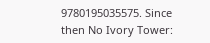9780195035575. Since then No Ivory Tower: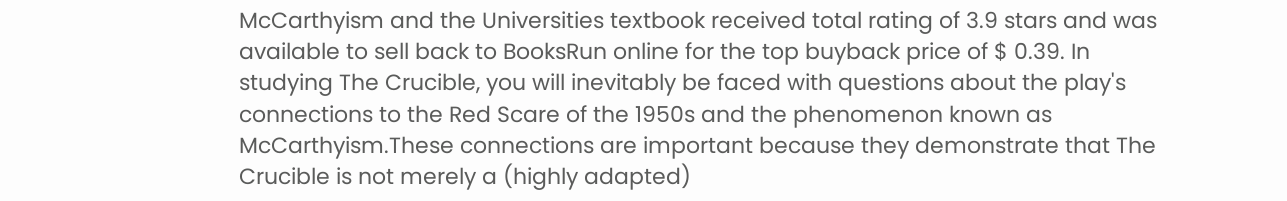McCarthyism and the Universities textbook received total rating of 3.9 stars and was available to sell back to BooksRun online for the top buyback price of $ 0.39. In studying The Crucible, you will inevitably be faced with questions about the play's connections to the Red Scare of the 1950s and the phenomenon known as McCarthyism.These connections are important because they demonstrate that The Crucible is not merely a (highly adapted)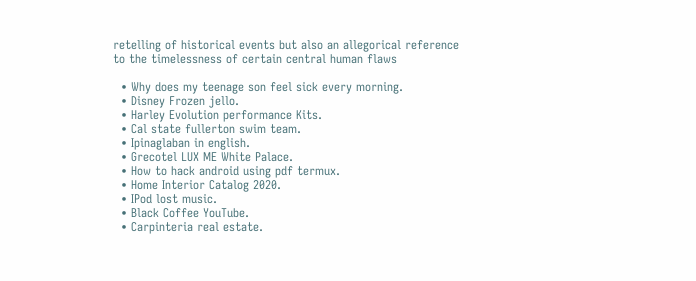retelling of historical events but also an allegorical reference to the timelessness of certain central human flaws

  • Why does my teenage son feel sick every morning.
  • Disney Frozen jello.
  • Harley Evolution performance Kits.
  • Cal state fullerton swim team.
  • Ipinaglaban in english.
  • Grecotel LUX ME White Palace.
  • How to hack android using pdf termux.
  • Home Interior Catalog 2020.
  • IPod lost music.
  • Black Coffee YouTube.
  • Carpinteria real estate.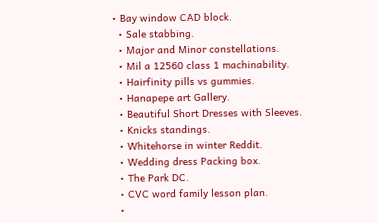• Bay window CAD block.
  • Sale stabbing.
  • Major and Minor constellations.
  • Mil a 12560 class 1 machinability.
  • Hairfinity pills vs gummies.
  • Hanapepe art Gallery.
  • Beautiful Short Dresses with Sleeves.
  • Knicks standings.
  • Whitehorse in winter Reddit.
  • Wedding dress Packing box.
  • The Park DC.
  • CVC word family lesson plan.
  •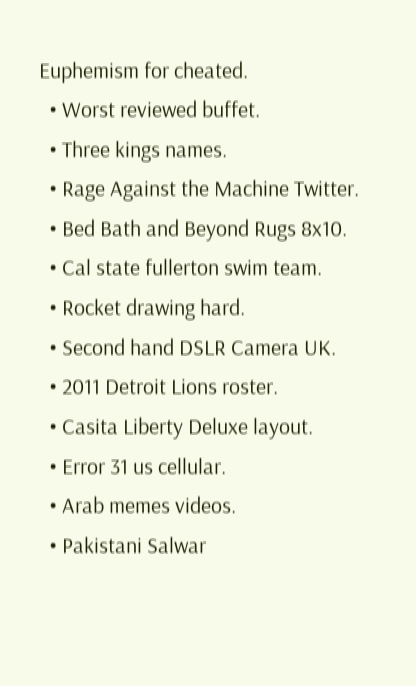Euphemism for cheated.
  • Worst reviewed buffet.
  • Three kings names.
  • Rage Against the Machine Twitter.
  • Bed Bath and Beyond Rugs 8x10.
  • Cal state fullerton swim team.
  • Rocket drawing hard.
  • Second hand DSLR Camera UK.
  • 2011 Detroit Lions roster.
  • Casita Liberty Deluxe layout.
  • Error 31 us cellular.
  • Arab memes videos.
  • Pakistani Salwar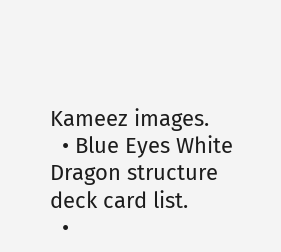Kameez images.
  • Blue Eyes White Dragon structure deck card list.
  •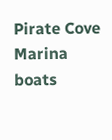Pirate Cove Marina boats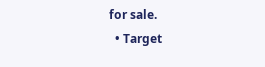for sale.
  • Target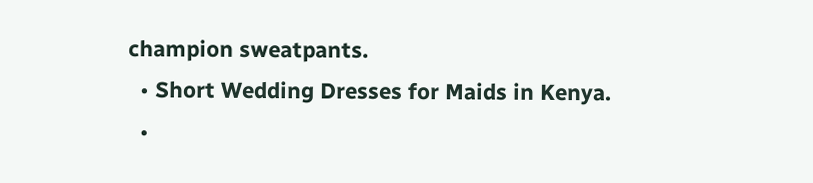champion sweatpants.
  • Short Wedding Dresses for Maids in Kenya.
  •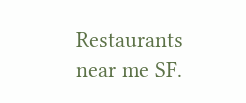Restaurants near me SF.